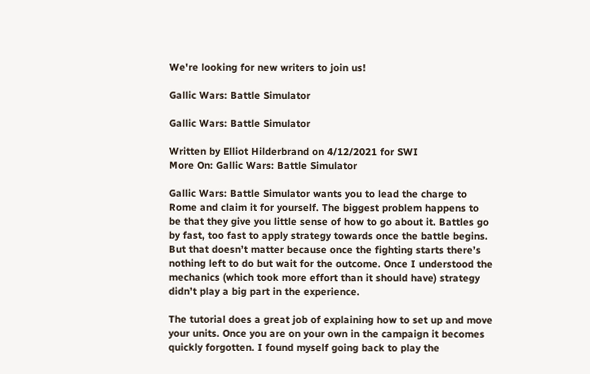We're looking for new writers to join us!

Gallic Wars: Battle Simulator

Gallic Wars: Battle Simulator

Written by Elliot Hilderbrand on 4/12/2021 for SWI
More On: Gallic Wars: Battle Simulator

Gallic Wars: Battle Simulator wants you to lead the charge to Rome and claim it for yourself. The biggest problem happens to be that they give you little sense of how to go about it. Battles go by fast, too fast to apply strategy towards once the battle begins. But that doesn’t matter because once the fighting starts there’s nothing left to do but wait for the outcome. Once I understood the mechanics (which took more effort than it should have) strategy didn’t play a big part in the experience.

The tutorial does a great job of explaining how to set up and move your units. Once you are on your own in the campaign it becomes quickly forgotten. I found myself going back to play the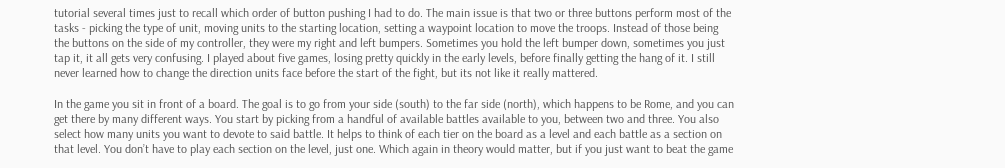tutorial several times just to recall which order of button pushing I had to do. The main issue is that two or three buttons perform most of the tasks - picking the type of unit, moving units to the starting location, setting a waypoint location to move the troops. Instead of those being the buttons on the side of my controller, they were my right and left bumpers. Sometimes you hold the left bumper down, sometimes you just tap it, it all gets very confusing. I played about five games, losing pretty quickly in the early levels, before finally getting the hang of it. I still never learned how to change the direction units face before the start of the fight, but its not like it really mattered.

In the game you sit in front of a board. The goal is to go from your side (south) to the far side (north), which happens to be Rome, and you can get there by many different ways. You start by picking from a handful of available battles available to you, between two and three. You also select how many units you want to devote to said battle. It helps to think of each tier on the board as a level and each battle as a section on that level. You don’t have to play each section on the level, just one. Which again in theory would matter, but if you just want to beat the game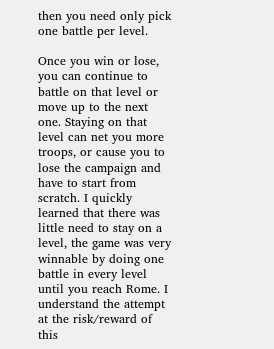then you need only pick one battle per level.

Once you win or lose, you can continue to battle on that level or move up to the next one. Staying on that level can net you more troops, or cause you to lose the campaign and have to start from scratch. I quickly learned that there was little need to stay on a level, the game was very winnable by doing one battle in every level until you reach Rome. I understand the attempt at the risk/reward of this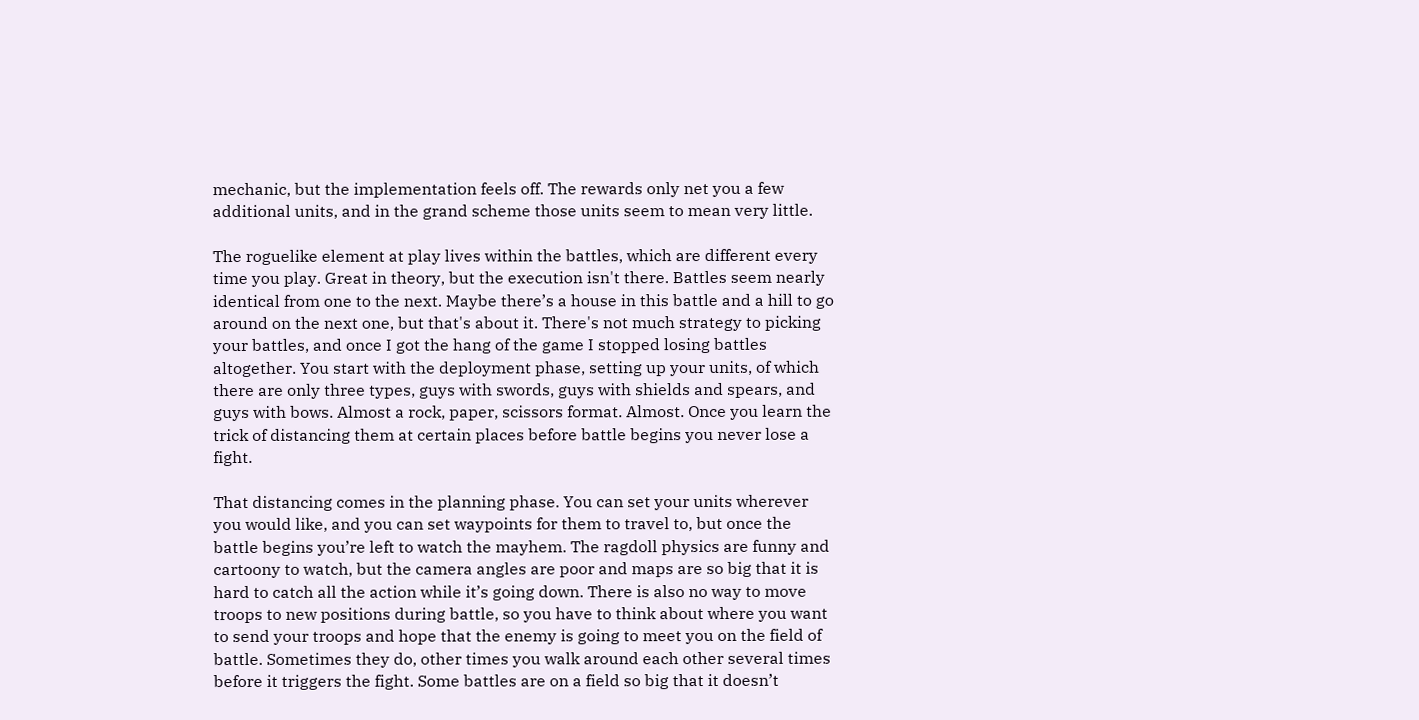mechanic, but the implementation feels off. The rewards only net you a few additional units, and in the grand scheme those units seem to mean very little.

The roguelike element at play lives within the battles, which are different every time you play. Great in theory, but the execution isn't there. Battles seem nearly identical from one to the next. Maybe there’s a house in this battle and a hill to go around on the next one, but that's about it. There's not much strategy to picking your battles, and once I got the hang of the game I stopped losing battles altogether. You start with the deployment phase, setting up your units, of which there are only three types, guys with swords, guys with shields and spears, and guys with bows. Almost a rock, paper, scissors format. Almost. Once you learn the trick of distancing them at certain places before battle begins you never lose a fight.

That distancing comes in the planning phase. You can set your units wherever you would like, and you can set waypoints for them to travel to, but once the battle begins you’re left to watch the mayhem. The ragdoll physics are funny and cartoony to watch, but the camera angles are poor and maps are so big that it is hard to catch all the action while it’s going down. There is also no way to move troops to new positions during battle, so you have to think about where you want to send your troops and hope that the enemy is going to meet you on the field of battle. Sometimes they do, other times you walk around each other several times before it triggers the fight. Some battles are on a field so big that it doesn’t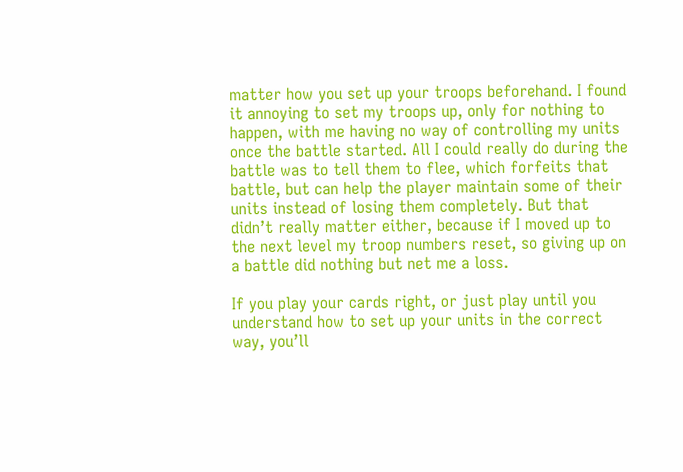matter how you set up your troops beforehand. I found it annoying to set my troops up, only for nothing to happen, with me having no way of controlling my units once the battle started. All I could really do during the battle was to tell them to flee, which forfeits that battle, but can help the player maintain some of their units instead of losing them completely. But that didn’t really matter either, because if I moved up to the next level my troop numbers reset, so giving up on a battle did nothing but net me a loss.

If you play your cards right, or just play until you understand how to set up your units in the correct way, you’ll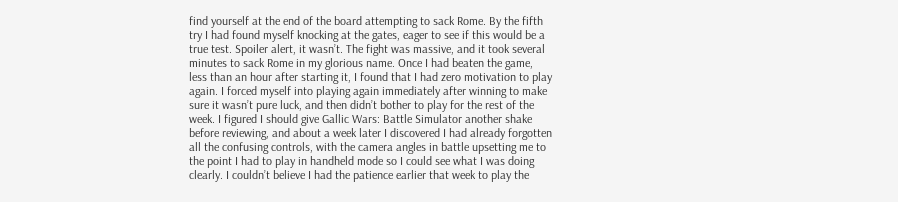find yourself at the end of the board attempting to sack Rome. By the fifth try I had found myself knocking at the gates, eager to see if this would be a true test. Spoiler alert, it wasn’t. The fight was massive, and it took several minutes to sack Rome in my glorious name. Once I had beaten the game, less than an hour after starting it, I found that I had zero motivation to play again. I forced myself into playing again immediately after winning to make sure it wasn’t pure luck, and then didn’t bother to play for the rest of the week. I figured I should give Gallic Wars: Battle Simulator another shake before reviewing, and about a week later I discovered I had already forgotten all the confusing controls, with the camera angles in battle upsetting me to the point I had to play in handheld mode so I could see what I was doing clearly. I couldn’t believe I had the patience earlier that week to play the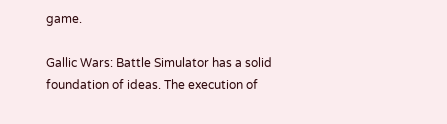game.

Gallic Wars: Battle Simulator has a solid foundation of ideas. The execution of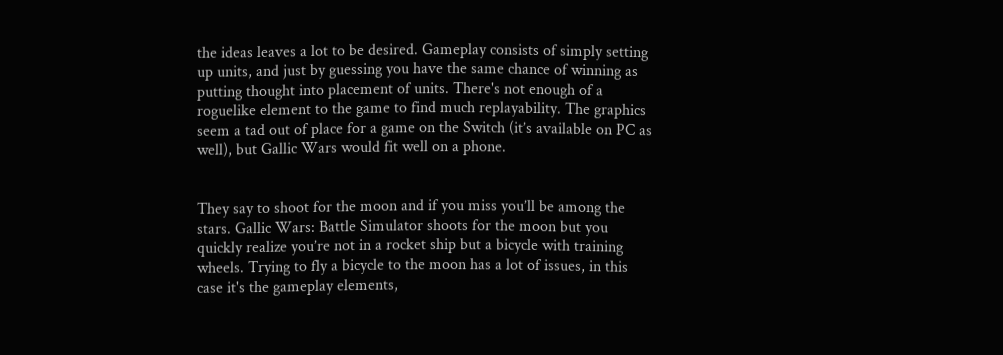the ideas leaves a lot to be desired. Gameplay consists of simply setting up units, and just by guessing you have the same chance of winning as putting thought into placement of units. There's not enough of a roguelike element to the game to find much replayability. The graphics seem a tad out of place for a game on the Switch (it’s available on PC as well), but Gallic Wars would fit well on a phone.


They say to shoot for the moon and if you miss you’ll be among the stars. Gallic Wars: Battle Simulator shoots for the moon but you quickly realize you’re not in a rocket ship but a bicycle with training wheels. Trying to fly a bicycle to the moon has a lot of issues, in this case it's the gameplay elements,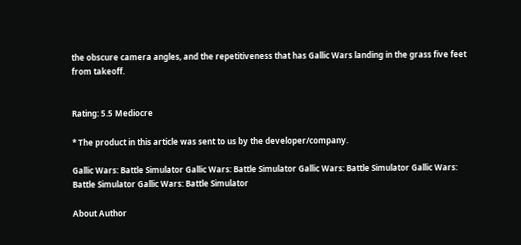the obscure camera angles, and the repetitiveness that has Gallic Wars landing in the grass five feet from takeoff.


Rating: 5.5 Mediocre

* The product in this article was sent to us by the developer/company.

Gallic Wars: Battle Simulator Gallic Wars: Battle Simulator Gallic Wars: Battle Simulator Gallic Wars: Battle Simulator Gallic Wars: Battle Simulator

About Author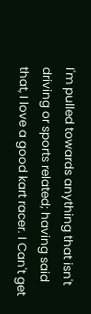I'm pulled towards anything that isn't driving or sports related; having said that, I love a good kart racer. I Can't get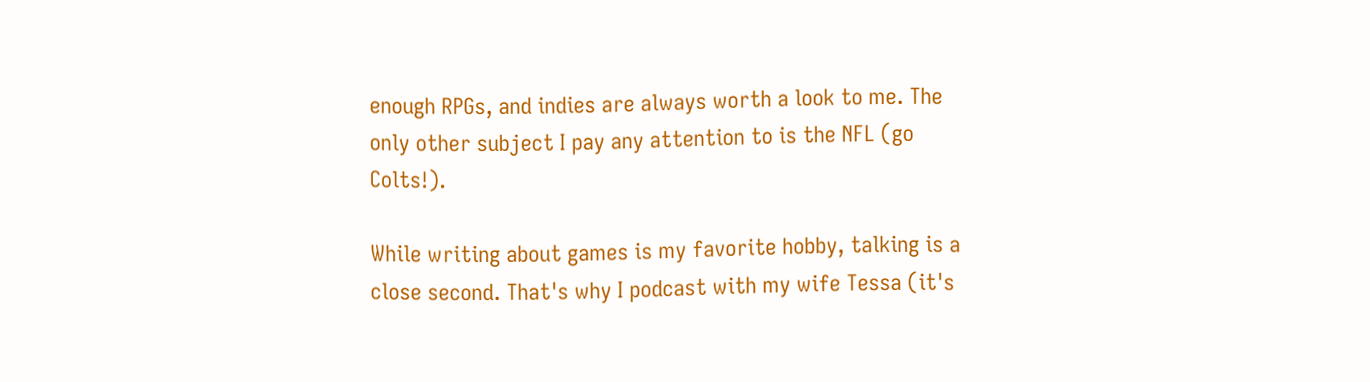enough RPGs, and indies are always worth a look to me. The only other subject I pay any attention to is the NFL (go Colts!).

While writing about games is my favorite hobby, talking is a close second. That's why I podcast with my wife Tessa (it's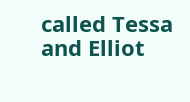called Tessa and Elliot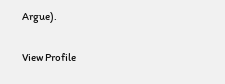Argue).

View Profile